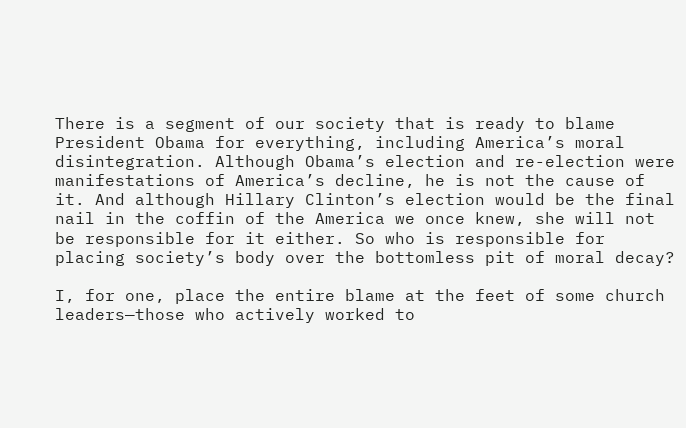There is a segment of our society that is ready to blame President Obama for everything, including America’s moral disintegration. Although Obama’s election and re-election were manifestations of America’s decline, he is not the cause of it. And although Hillary Clinton’s election would be the final nail in the coffin of the America we once knew, she will not be responsible for it either. So who is responsible for placing society’s body over the bottomless pit of moral decay?

I, for one, place the entire blame at the feet of some church leaders—those who actively worked to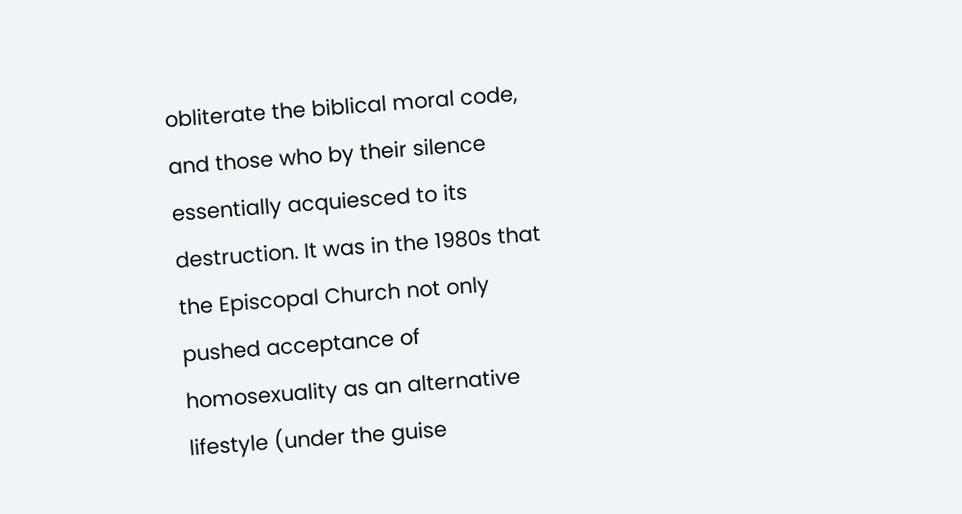obliterate the biblical moral code, and those who by their silence essentially acquiesced to its destruction. It was in the 1980s that the Episcopal Church not only pushed acceptance of homosexuality as an alternative lifestyle (under the guise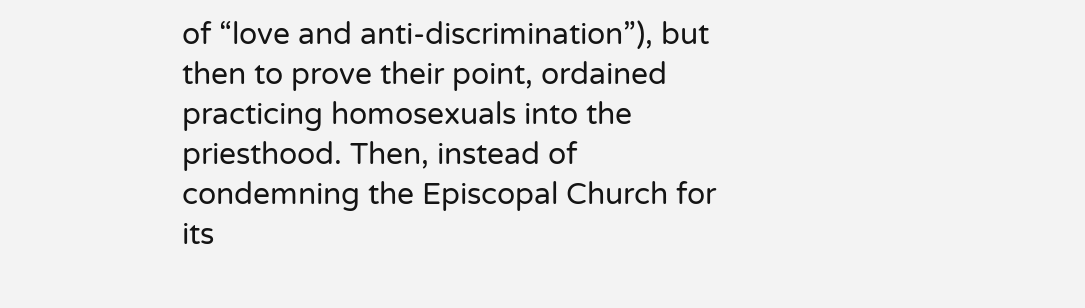of “love and anti-discrimination”), but then to prove their point, ordained practicing homosexuals into the priesthood. Then, instead of condemning the Episcopal Church for its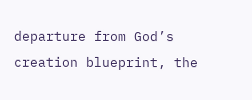departure from God’s creation blueprint, the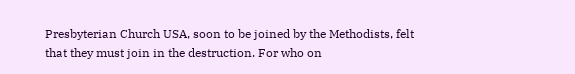Presbyterian Church USA, soon to be joined by the Methodists, felt that they must join in the destruction. For who on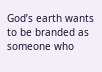God’s earth wants to be branded as someone who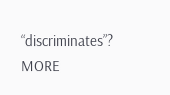“discriminates”? MORE